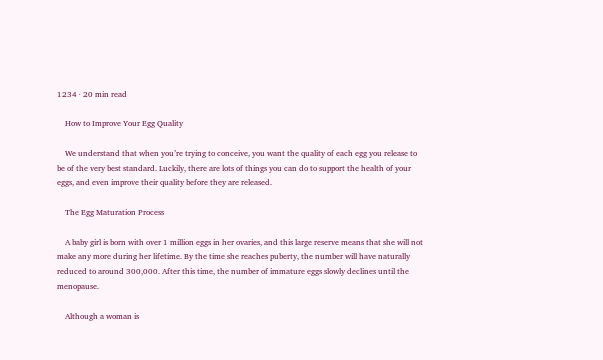1234 · 20 min read

    How to Improve Your Egg Quality

    We understand that when you’re trying to conceive, you want the quality of each egg you release to be of the very best standard. Luckily, there are lots of things you can do to support the health of your eggs, and even improve their quality before they are released.

    The Egg Maturation Process

    A baby girl is born with over 1 million eggs in her ovaries, and this large reserve means that she will not make any more during her lifetime. By the time she reaches puberty, the number will have naturally reduced to around 300,000. After this time, the number of immature eggs slowly declines until the menopause.

    Although a woman is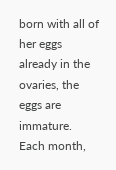born with all of her eggs already in the ovaries, the eggs are immature. Each month,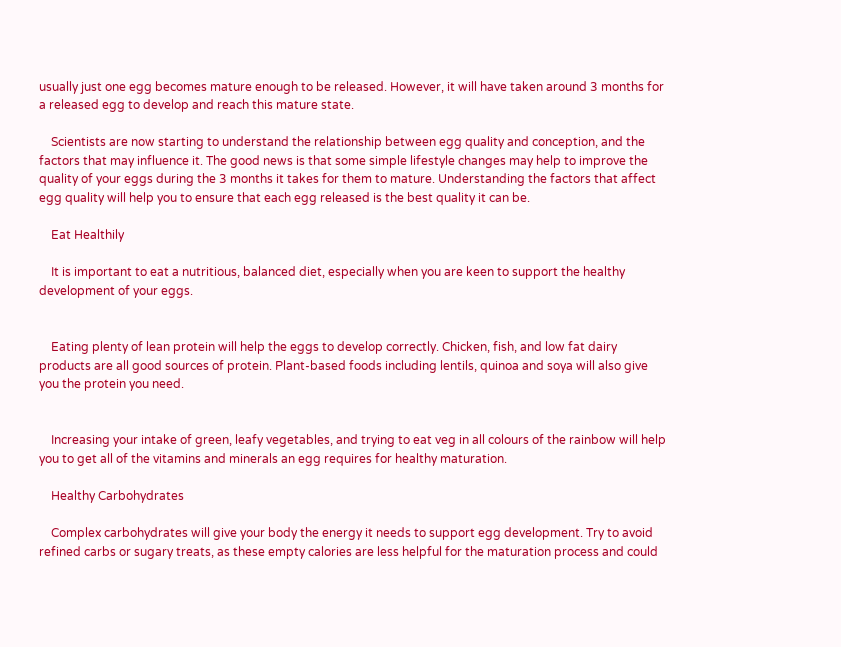usually just one egg becomes mature enough to be released. However, it will have taken around 3 months for a released egg to develop and reach this mature state.

    Scientists are now starting to understand the relationship between egg quality and conception, and the factors that may influence it. The good news is that some simple lifestyle changes may help to improve the quality of your eggs during the 3 months it takes for them to mature. Understanding the factors that affect egg quality will help you to ensure that each egg released is the best quality it can be.

    Eat Healthily

    It is important to eat a nutritious, balanced diet, especially when you are keen to support the healthy development of your eggs.


    Eating plenty of lean protein will help the eggs to develop correctly. Chicken, fish, and low fat dairy products are all good sources of protein. Plant-based foods including lentils, quinoa and soya will also give you the protein you need.


    Increasing your intake of green, leafy vegetables, and trying to eat veg in all colours of the rainbow will help you to get all of the vitamins and minerals an egg requires for healthy maturation.

    Healthy Carbohydrates

    Complex carbohydrates will give your body the energy it needs to support egg development. Try to avoid refined carbs or sugary treats, as these empty calories are less helpful for the maturation process and could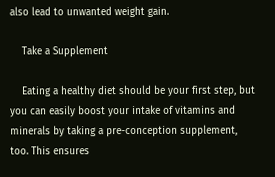also lead to unwanted weight gain.

    Take a Supplement

    Eating a healthy diet should be your first step, but you can easily boost your intake of vitamins and minerals by taking a pre-conception supplement, too. This ensures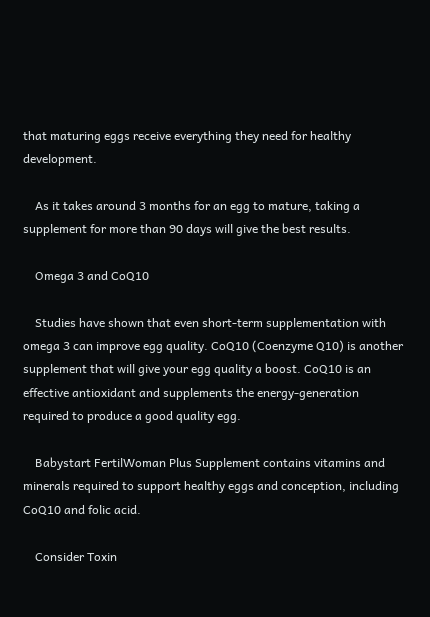that maturing eggs receive everything they need for healthy development.

    As it takes around 3 months for an egg to mature, taking a supplement for more than 90 days will give the best results.

    Omega 3 and CoQ10

    Studies have shown that even short-term supplementation with omega 3 can improve egg quality. CoQ10 (Coenzyme Q10) is another supplement that will give your egg quality a boost. CoQ10 is an effective antioxidant and supplements the energy-generation required to produce a good quality egg.

    Babystart FertilWoman Plus Supplement contains vitamins and minerals required to support healthy eggs and conception, including CoQ10 and folic acid.

    Consider Toxin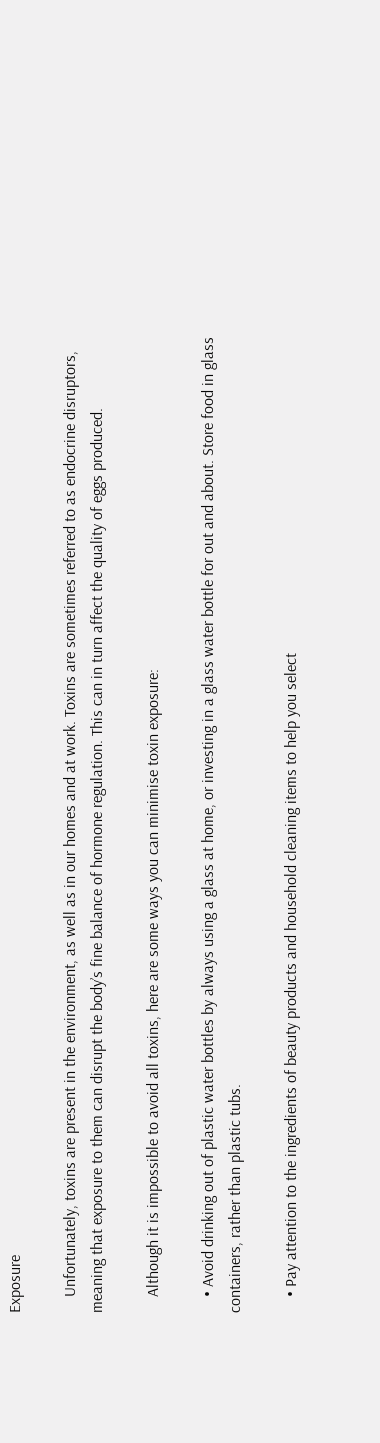Exposure

    Unfortunately, toxins are present in the environment, as well as in our homes and at work. Toxins are sometimes referred to as endocrine disruptors, meaning that exposure to them can disrupt the body’s fine balance of hormone regulation. This can in turn affect the quality of eggs produced.

    Although it is impossible to avoid all toxins, here are some ways you can minimise toxin exposure:

    • Avoid drinking out of plastic water bottles by always using a glass at home, or investing in a glass water bottle for out and about. Store food in glass containers, rather than plastic tubs.

    • Pay attention to the ingredients of beauty products and household cleaning items to help you select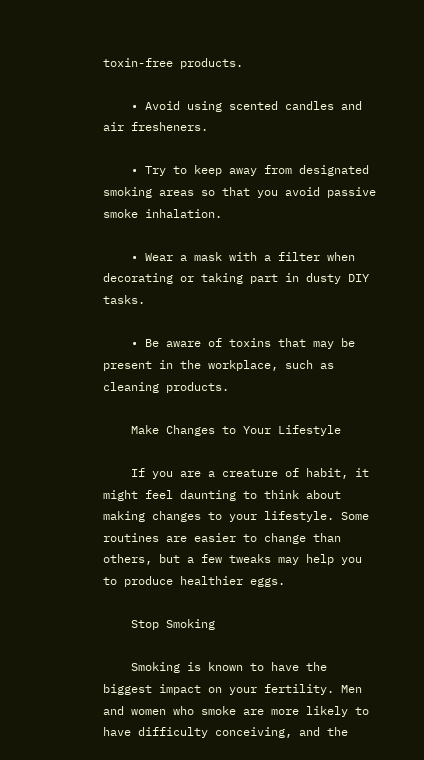toxin-free products.

    • Avoid using scented candles and air fresheners.

    • Try to keep away from designated smoking areas so that you avoid passive smoke inhalation.

    • Wear a mask with a filter when decorating or taking part in dusty DIY tasks.

    • Be aware of toxins that may be present in the workplace, such as cleaning products.

    Make Changes to Your Lifestyle

    If you are a creature of habit, it might feel daunting to think about making changes to your lifestyle. Some routines are easier to change than others, but a few tweaks may help you to produce healthier eggs.

    Stop Smoking

    Smoking is known to have the biggest impact on your fertility. Men and women who smoke are more likely to have difficulty conceiving, and the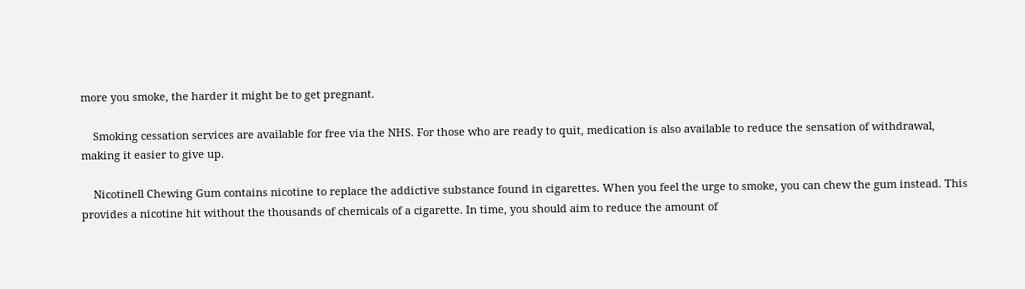more you smoke, the harder it might be to get pregnant.

    Smoking cessation services are available for free via the NHS. For those who are ready to quit, medication is also available to reduce the sensation of withdrawal, making it easier to give up.

    Nicotinell Chewing Gum contains nicotine to replace the addictive substance found in cigarettes. When you feel the urge to smoke, you can chew the gum instead. This provides a nicotine hit without the thousands of chemicals of a cigarette. In time, you should aim to reduce the amount of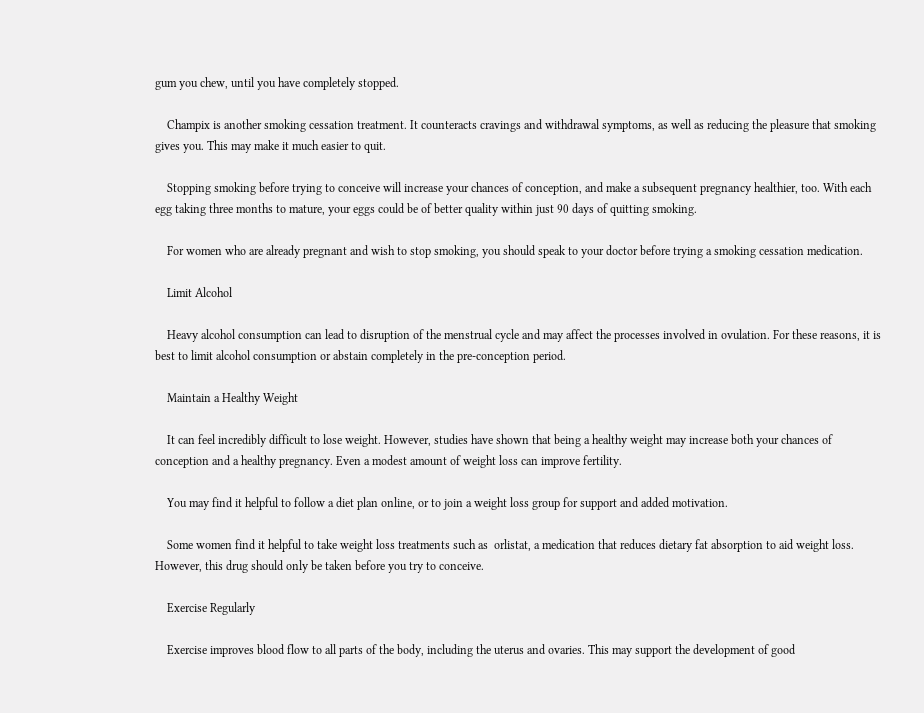gum you chew, until you have completely stopped.

    Champix is another smoking cessation treatment. It counteracts cravings and withdrawal symptoms, as well as reducing the pleasure that smoking gives you. This may make it much easier to quit.

    Stopping smoking before trying to conceive will increase your chances of conception, and make a subsequent pregnancy healthier, too. With each egg taking three months to mature, your eggs could be of better quality within just 90 days of quitting smoking.

    For women who are already pregnant and wish to stop smoking, you should speak to your doctor before trying a smoking cessation medication.

    Limit Alcohol

    Heavy alcohol consumption can lead to disruption of the menstrual cycle and may affect the processes involved in ovulation. For these reasons, it is best to limit alcohol consumption or abstain completely in the pre-conception period.

    Maintain a Healthy Weight

    It can feel incredibly difficult to lose weight. However, studies have shown that being a healthy weight may increase both your chances of conception and a healthy pregnancy. Even a modest amount of weight loss can improve fertility.

    You may find it helpful to follow a diet plan online, or to join a weight loss group for support and added motivation.

    Some women find it helpful to take weight loss treatments such as  orlistat, a medication that reduces dietary fat absorption to aid weight loss. However, this drug should only be taken before you try to conceive.

    Exercise Regularly

    Exercise improves blood flow to all parts of the body, including the uterus and ovaries. This may support the development of good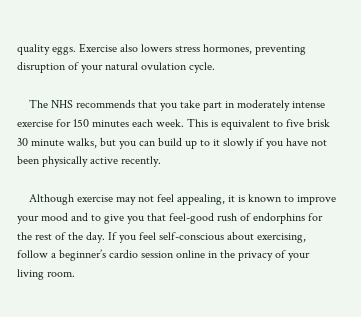quality eggs. Exercise also lowers stress hormones, preventing disruption of your natural ovulation cycle.

    The NHS recommends that you take part in moderately intense exercise for 150 minutes each week. This is equivalent to five brisk 30 minute walks, but you can build up to it slowly if you have not been physically active recently.

    Although exercise may not feel appealing, it is known to improve your mood and to give you that feel-good rush of endorphins for the rest of the day. If you feel self-conscious about exercising, follow a beginner’s cardio session online in the privacy of your living room.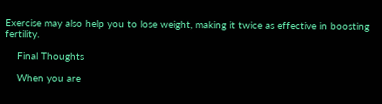Exercise may also help you to lose weight, making it twice as effective in boosting fertility.

    Final Thoughts

    When you are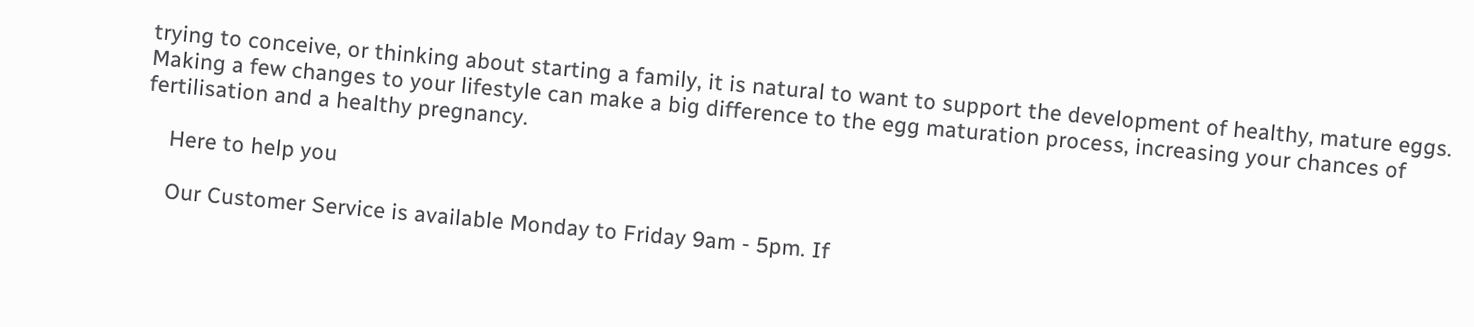trying to conceive, or thinking about starting a family, it is natural to want to support the development of healthy, mature eggs. Making a few changes to your lifestyle can make a big difference to the egg maturation process, increasing your chances of fertilisation and a healthy pregnancy.

    Here to help you

    Our Customer Service is available Monday to Friday 9am - 5pm. If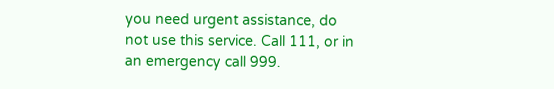you need urgent assistance, do not use this service. Call 111, or in an emergency call 999.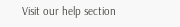Visit our help section